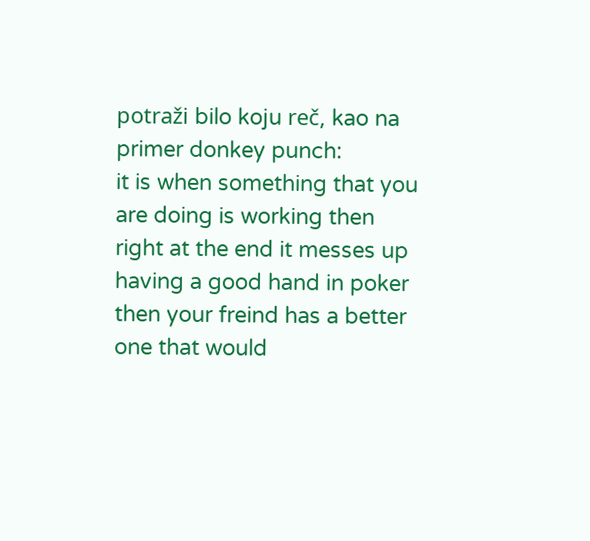potraži bilo koju reč, kao na primer donkey punch:
it is when something that you are doing is working then right at the end it messes up
having a good hand in poker then your freind has a better one that would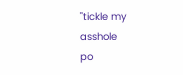"tickle my asshole
po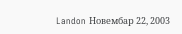Landon Новембар 22, 2003